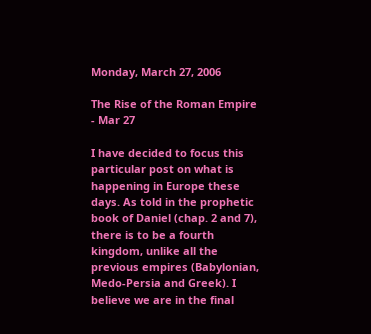Monday, March 27, 2006

The Rise of the Roman Empire - Mar 27

I have decided to focus this particular post on what is happening in Europe these days. As told in the prophetic book of Daniel (chap. 2 and 7), there is to be a fourth kingdom, unlike all the previous empires (Babylonian, Medo-Persia and Greek). I believe we are in the final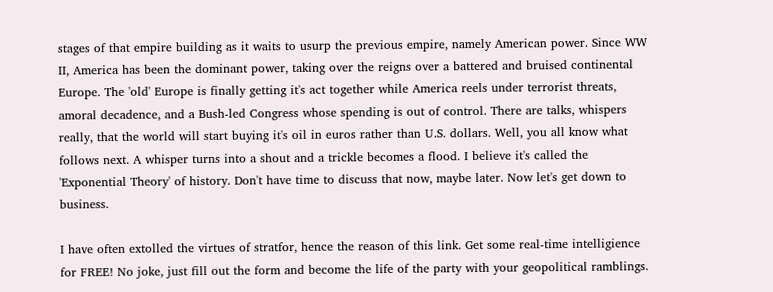stages of that empire building as it waits to usurp the previous empire, namely American power. Since WW II, America has been the dominant power, taking over the reigns over a battered and bruised continental Europe. The 'old' Europe is finally getting it's act together while America reels under terrorist threats, amoral decadence, and a Bush-led Congress whose spending is out of control. There are talks, whispers really, that the world will start buying it's oil in euros rather than U.S. dollars. Well, you all know what follows next. A whisper turns into a shout and a trickle becomes a flood. I believe it's called the 'Exponential Theory' of history. Don't have time to discuss that now, maybe later. Now let's get down to business.

I have often extolled the virtues of stratfor, hence the reason of this link. Get some real-time intelligience for FREE! No joke, just fill out the form and become the life of the party with your geopolitical ramblings.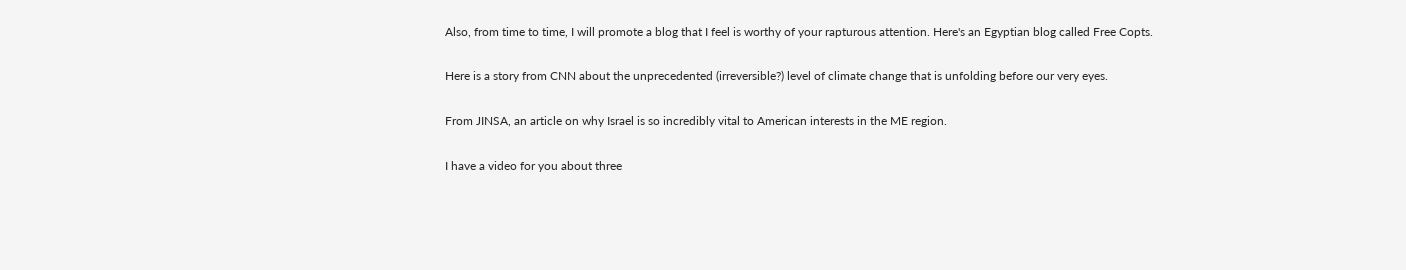Also, from time to time, I will promote a blog that I feel is worthy of your rapturous attention. Here's an Egyptian blog called Free Copts.

Here is a story from CNN about the unprecedented (irreversible?) level of climate change that is unfolding before our very eyes.

From JINSA, an article on why Israel is so incredibly vital to American interests in the ME region.

I have a video for you about three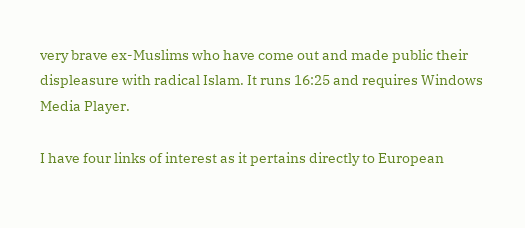very brave ex-Muslims who have come out and made public their displeasure with radical Islam. It runs 16:25 and requires Windows Media Player.

I have four links of interest as it pertains directly to European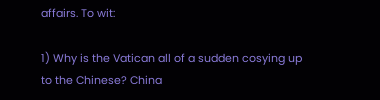affairs. To wit:

1) Why is the Vatican all of a sudden cosying up to the Chinese? China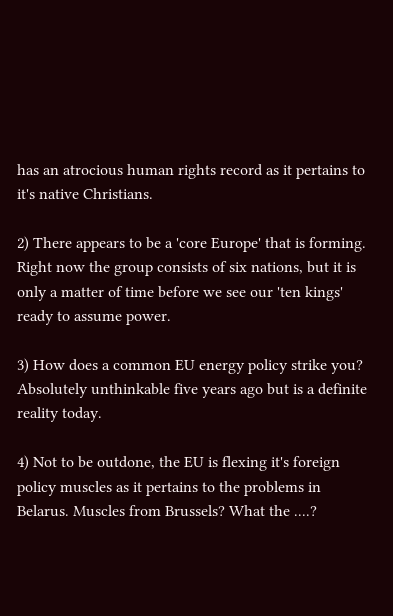has an atrocious human rights record as it pertains to it's native Christians.

2) There appears to be a 'core Europe' that is forming. Right now the group consists of six nations, but it is only a matter of time before we see our 'ten kings' ready to assume power.

3) How does a common EU energy policy strike you? Absolutely unthinkable five years ago but is a definite reality today.

4) Not to be outdone, the EU is flexing it's foreign policy muscles as it pertains to the problems in Belarus. Muscles from Brussels? What the ....?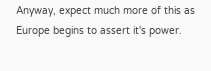Anyway, expect much more of this as Europe begins to assert it's power.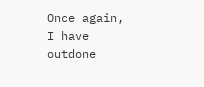Once again, I have outdone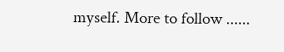myself. More to follow ......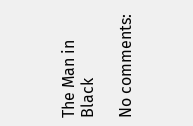The Man in Black

No comments: